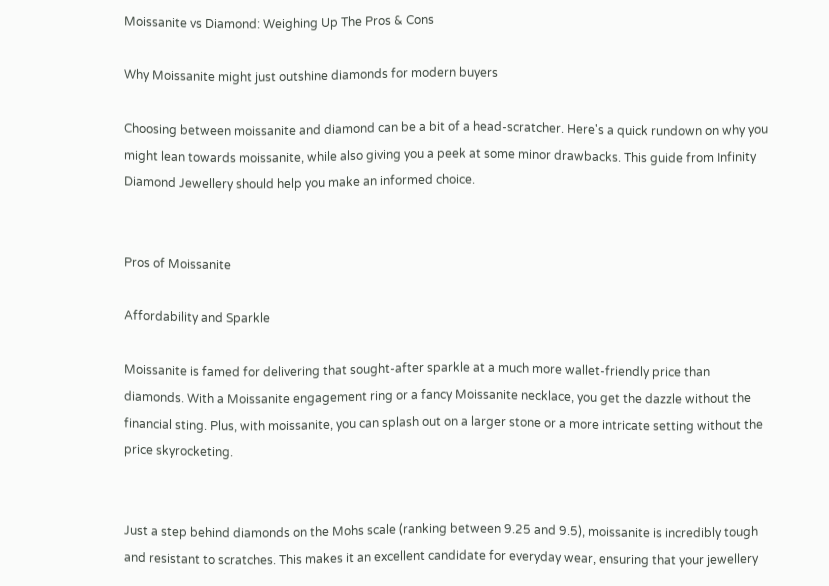Moissanite vs Diamond: Weighing Up The Pros & Cons

Why Moissanite might just outshine diamonds for modern buyers

Choosing between moissanite and diamond can be a bit of a head-scratcher. Here's a quick rundown on why you might lean towards moissanite, while also giving you a peek at some minor drawbacks. This guide from Infinity Diamond Jewellery should help you make an informed choice.


Pros of Moissanite

Affordability and Sparkle

Moissanite is famed for delivering that sought-after sparkle at a much more wallet-friendly price than diamonds. With a Moissanite engagement ring or a fancy Moissanite necklace, you get the dazzle without the financial sting. Plus, with moissanite, you can splash out on a larger stone or a more intricate setting without the price skyrocketing.


Just a step behind diamonds on the Mohs scale (ranking between 9.25 and 9.5), moissanite is incredibly tough and resistant to scratches. This makes it an excellent candidate for everyday wear, ensuring that your jewellery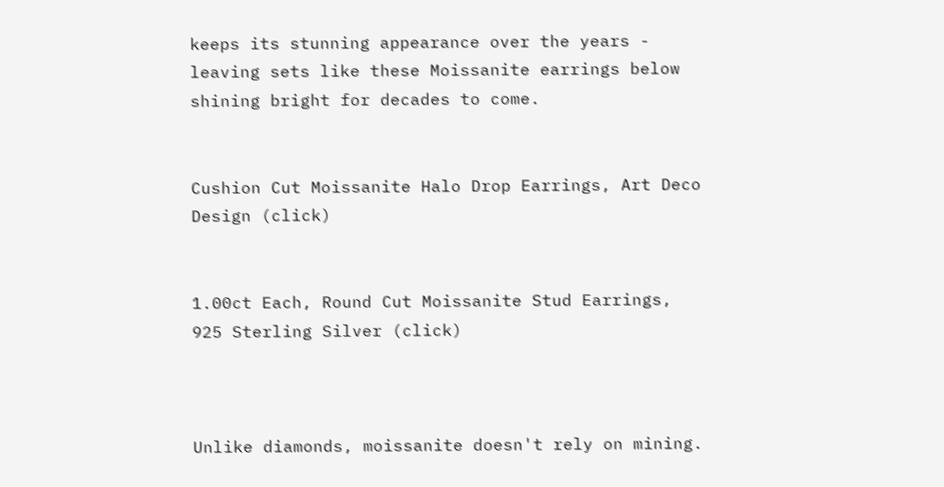keeps its stunning appearance over the years - leaving sets like these Moissanite earrings below shining bright for decades to come.


Cushion Cut Moissanite Halo Drop Earrings, Art Deco Design (click)


1.00ct Each, Round Cut Moissanite Stud Earrings, 925 Sterling Silver (click)



Unlike diamonds, moissanite doesn't rely on mining.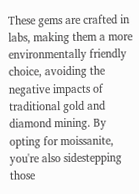These gems are crafted in labs, making them a more environmentally friendly choice, avoiding the negative impacts of traditional gold and diamond mining. By opting for moissanite, you're also sidestepping those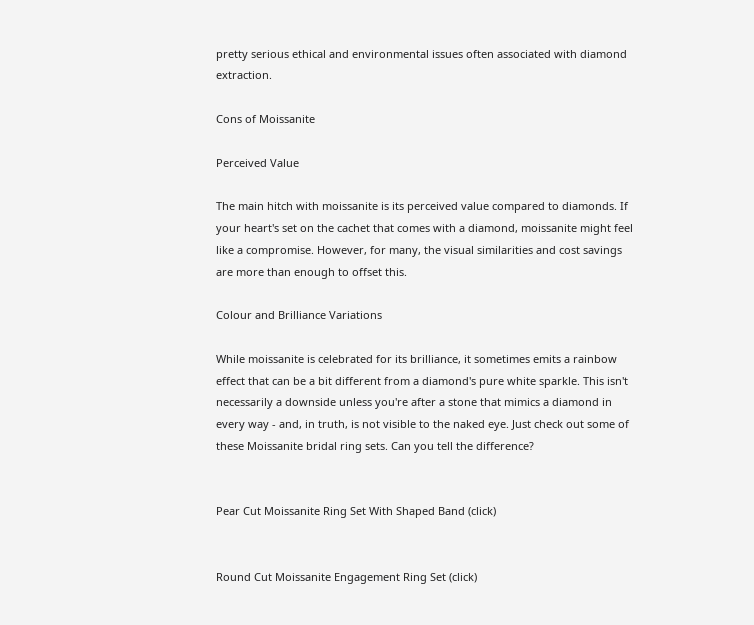pretty serious ethical and environmental issues often associated with diamond extraction.

Cons of Moissanite

Perceived Value

The main hitch with moissanite is its perceived value compared to diamonds. If your heart's set on the cachet that comes with a diamond, moissanite might feel like a compromise. However, for many, the visual similarities and cost savings are more than enough to offset this.

Colour and Brilliance Variations

While moissanite is celebrated for its brilliance, it sometimes emits a rainbow effect that can be a bit different from a diamond's pure white sparkle. This isn't necessarily a downside unless you're after a stone that mimics a diamond in every way - and, in truth, is not visible to the naked eye. Just check out some of these Moissanite bridal ring sets. Can you tell the difference?


Pear Cut Moissanite Ring Set With Shaped Band (click)


Round Cut Moissanite Engagement Ring Set (click)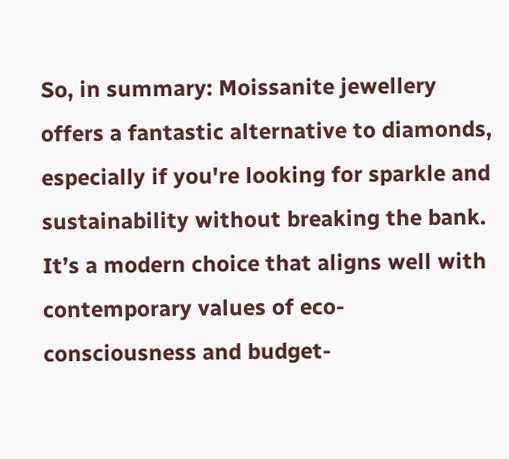So, in summary: Moissanite jewellery offers a fantastic alternative to diamonds, especially if you're looking for sparkle and sustainability without breaking the bank. It’s a modern choice that aligns well with contemporary values of eco-consciousness and budget-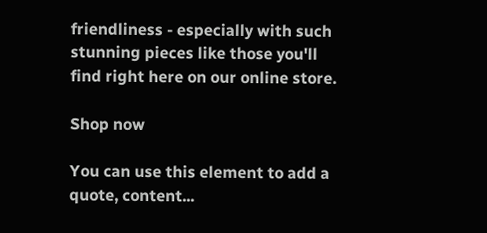friendliness - especially with such stunning pieces like those you'll find right here on our online store.

Shop now

You can use this element to add a quote, content...